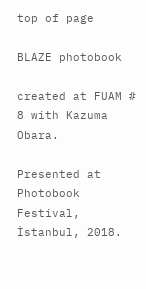top of page

BLAZE photobook

created at FUAM # 8 with Kazuma Obara.

Presented at Photobook Festival, İstanbul, 2018.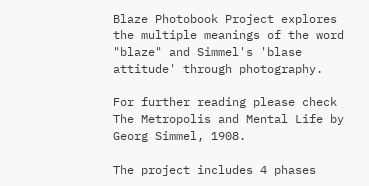Blaze Photobook Project explores the multiple meanings of the word "blaze" and Simmel's 'blase attitude' through photography.

For further reading please check The Metropolis and Mental Life by Georg Simmel, 1908.

The project includes 4 phases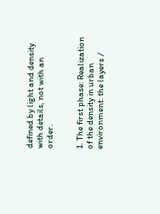defined by light and density with details, not with an order.


1. The first phase: Realization of the density in urban environment: the layers /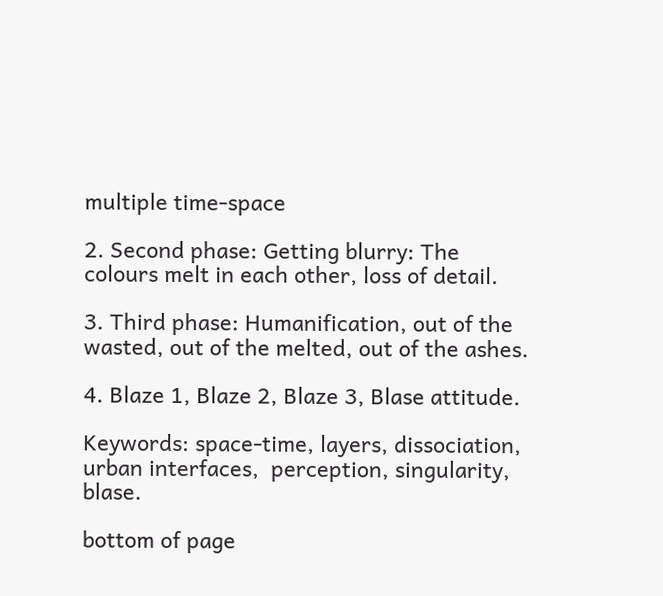multiple time-space

2. Second phase: Getting blurry: The colours melt in each other, loss of detail.

3. Third phase: Humanification, out of the wasted, out of the melted, out of the ashes.

4. Blaze 1, Blaze 2, Blaze 3, Blase attitude.

Keywords: space-time, layers, dissociation, urban interfaces,  perception, singularity, blase.

bottom of page